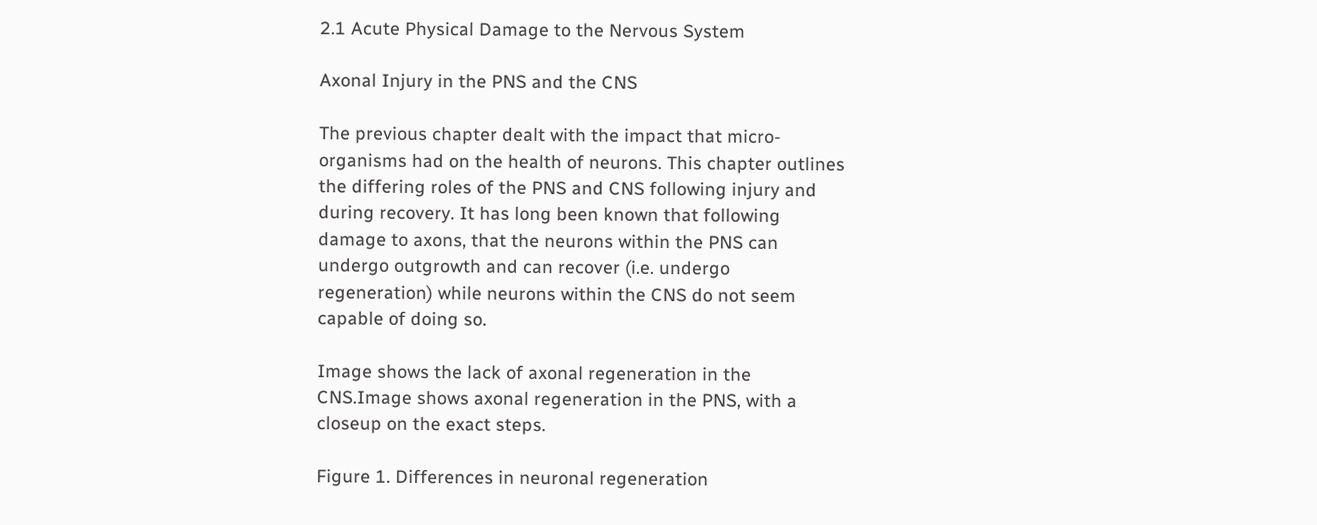2.1 Acute Physical Damage to the Nervous System

Axonal Injury in the PNS and the CNS

The previous chapter dealt with the impact that micro-organisms had on the health of neurons. This chapter outlines the differing roles of the PNS and CNS following injury and during recovery. It has long been known that following damage to axons, that the neurons within the PNS can undergo outgrowth and can recover (i.e. undergo regeneration) while neurons within the CNS do not seem capable of doing so.

Image shows the lack of axonal regeneration in the CNS.Image shows axonal regeneration in the PNS, with a closeup on the exact steps.

Figure 1. Differences in neuronal regeneration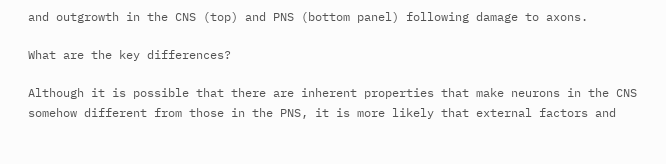and outgrowth in the CNS (top) and PNS (bottom panel) following damage to axons.

What are the key differences?

Although it is possible that there are inherent properties that make neurons in the CNS somehow different from those in the PNS, it is more likely that external factors and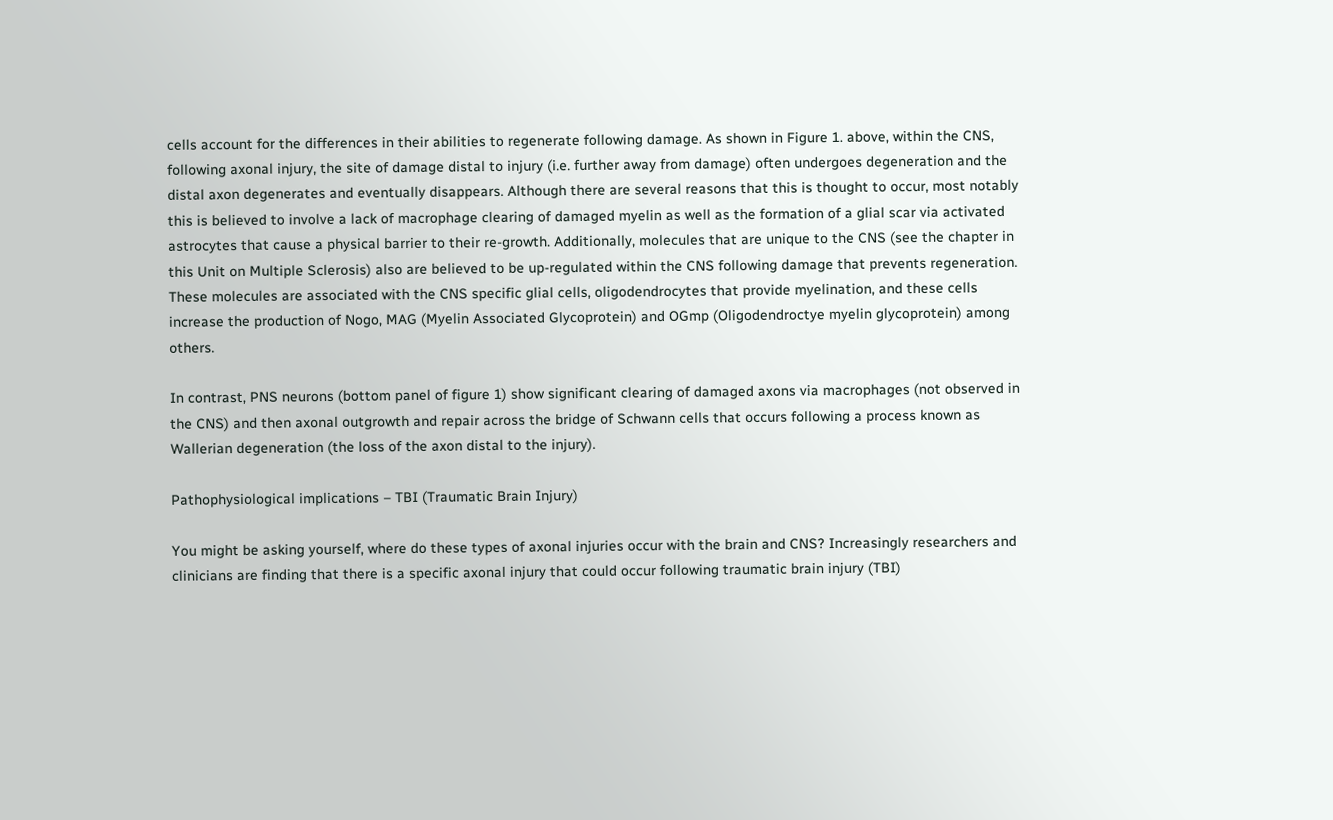cells account for the differences in their abilities to regenerate following damage. As shown in Figure 1. above, within the CNS, following axonal injury, the site of damage distal to injury (i.e. further away from damage) often undergoes degeneration and the distal axon degenerates and eventually disappears. Although there are several reasons that this is thought to occur, most notably this is believed to involve a lack of macrophage clearing of damaged myelin as well as the formation of a glial scar via activated astrocytes that cause a physical barrier to their re-growth. Additionally, molecules that are unique to the CNS (see the chapter in this Unit on Multiple Sclerosis) also are believed to be up-regulated within the CNS following damage that prevents regeneration. These molecules are associated with the CNS specific glial cells, oligodendrocytes that provide myelination, and these cells increase the production of Nogo, MAG (Myelin Associated Glycoprotein) and OGmp (Oligodendroctye myelin glycoprotein) among others.

In contrast, PNS neurons (bottom panel of figure 1) show significant clearing of damaged axons via macrophages (not observed in the CNS) and then axonal outgrowth and repair across the bridge of Schwann cells that occurs following a process known as Wallerian degeneration (the loss of the axon distal to the injury).

Pathophysiological implications – TBI (Traumatic Brain Injury)

You might be asking yourself, where do these types of axonal injuries occur with the brain and CNS? Increasingly researchers and clinicians are finding that there is a specific axonal injury that could occur following traumatic brain injury (TBI)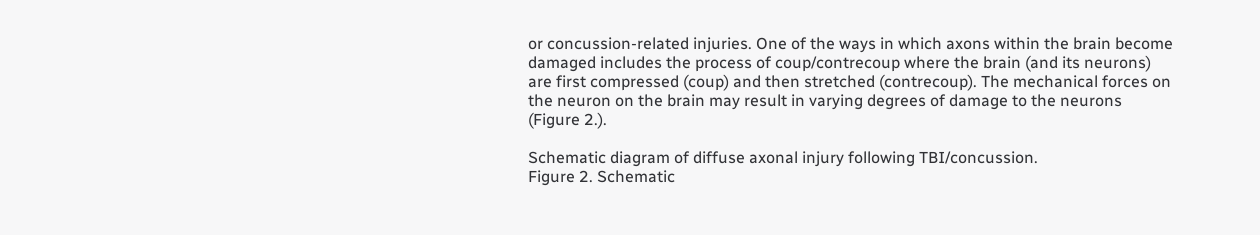or concussion-related injuries. One of the ways in which axons within the brain become damaged includes the process of coup/contrecoup where the brain (and its neurons) are first compressed (coup) and then stretched (contrecoup). The mechanical forces on the neuron on the brain may result in varying degrees of damage to the neurons (Figure 2.).

Schematic diagram of diffuse axonal injury following TBI/concussion.
Figure 2. Schematic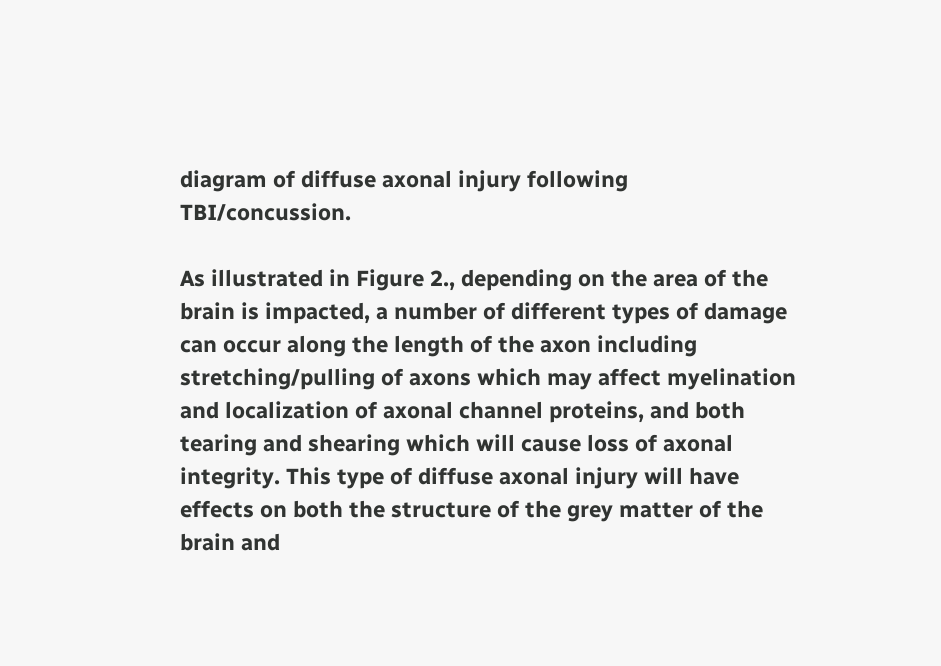diagram of diffuse axonal injury following TBI/concussion.

As illustrated in Figure 2., depending on the area of the brain is impacted, a number of different types of damage can occur along the length of the axon including stretching/pulling of axons which may affect myelination and localization of axonal channel proteins, and both tearing and shearing which will cause loss of axonal integrity. This type of diffuse axonal injury will have effects on both the structure of the grey matter of the brain and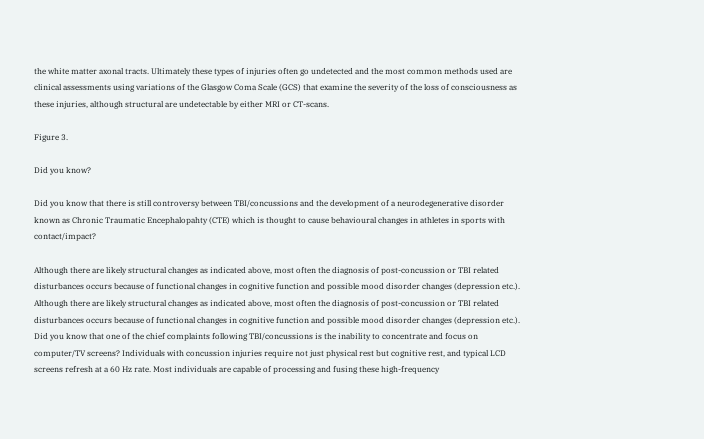the white matter axonal tracts. Ultimately these types of injuries often go undetected and the most common methods used are clinical assessments using variations of the Glasgow Coma Scale (GCS) that examine the severity of the loss of consciousness as these injuries, although structural are undetectable by either MRI or CT-scans.

Figure 3.

Did you know?

Did you know that there is still controversy between TBI/concussions and the development of a neurodegenerative disorder known as Chronic Traumatic Encephalopahty (CTE) which is thought to cause behavioural changes in athletes in sports with contact/impact?

Although there are likely structural changes as indicated above, most often the diagnosis of post-concussion or TBI related disturbances occurs because of functional changes in cognitive function and possible mood disorder changes (depression etc.). Although there are likely structural changes as indicated above, most often the diagnosis of post-concussion or TBI related disturbances occurs because of functional changes in cognitive function and possible mood disorder changes (depression etc.).
Did you know that one of the chief complaints following TBI/concussions is the inability to concentrate and focus on computer/TV screens? Individuals with concussion injuries require not just physical rest but cognitive rest, and typical LCD screens refresh at a 60 Hz rate. Most individuals are capable of processing and fusing these high-frequency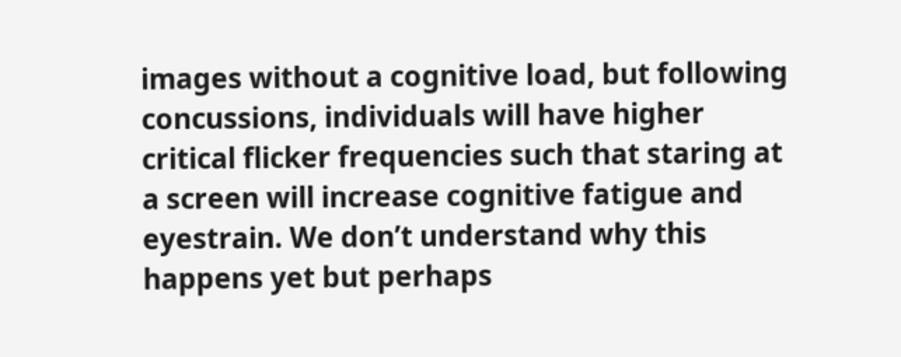images without a cognitive load, but following concussions, individuals will have higher critical flicker frequencies such that staring at a screen will increase cognitive fatigue and eyestrain. We don’t understand why this happens yet but perhaps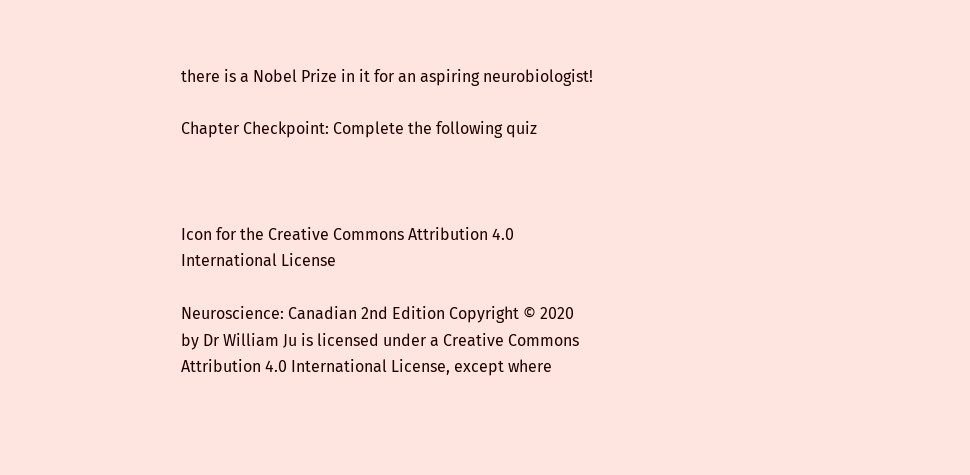there is a Nobel Prize in it for an aspiring neurobiologist!

Chapter Checkpoint: Complete the following quiz



Icon for the Creative Commons Attribution 4.0 International License

Neuroscience: Canadian 2nd Edition Copyright © 2020 by Dr William Ju is licensed under a Creative Commons Attribution 4.0 International License, except where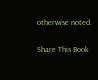otherwise noted.

Share This Book